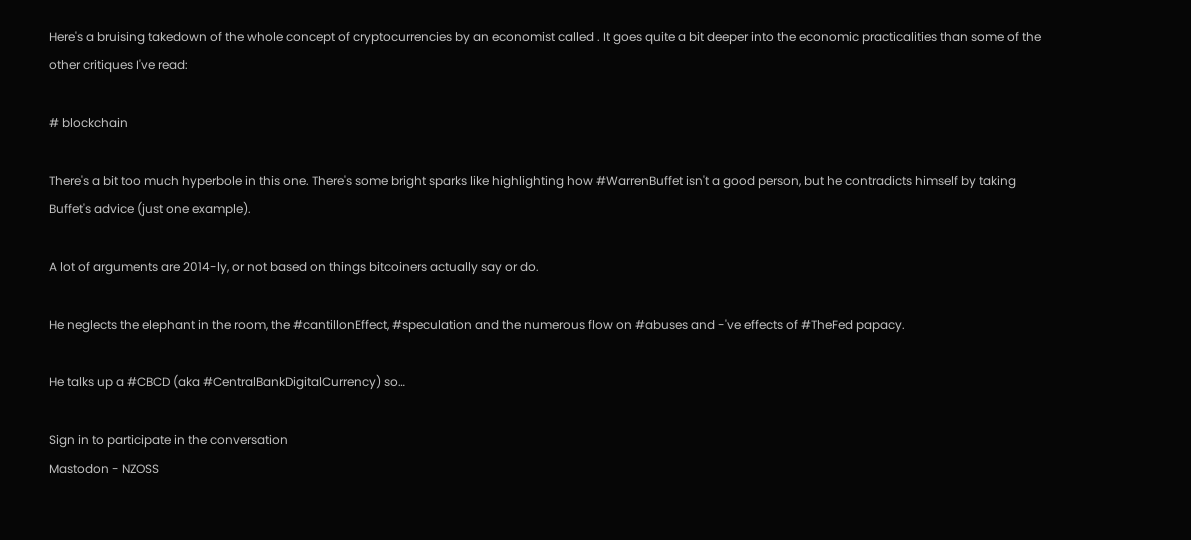Here's a bruising takedown of the whole concept of cryptocurrencies by an economist called . It goes quite a bit deeper into the economic practicalities than some of the other critiques I've read:

# blockchain

There's a bit too much hyperbole in this one. There's some bright sparks like highlighting how #WarrenBuffet isn't a good person, but he contradicts himself by taking Buffet's advice (just one example).

A lot of arguments are 2014-ly, or not based on things bitcoiners actually say or do.

He neglects the elephant in the room, the #cantillonEffect, #speculation and the numerous flow on #abuses and -'ve effects of #TheFed papacy.

He talks up a #CBCD (aka #CentralBankDigitalCurrency) so…

Sign in to participate in the conversation
Mastodon - NZOSS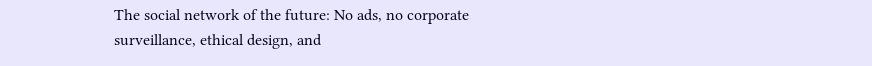The social network of the future: No ads, no corporate surveillance, ethical design, and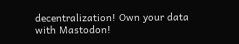decentralization! Own your data with Mastodon!